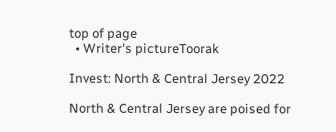top of page
  • Writer's pictureToorak

Invest: North & Central Jersey 2022

North & Central Jersey are poised for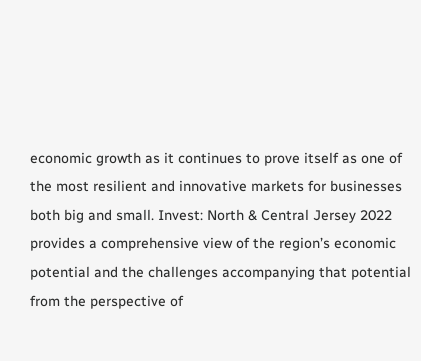economic growth as it continues to prove itself as one of the most resilient and innovative markets for businesses both big and small. Invest: North & Central Jersey 2022 provides a comprehensive view of the region’s economic potential and the challenges accompanying that potential from the perspective of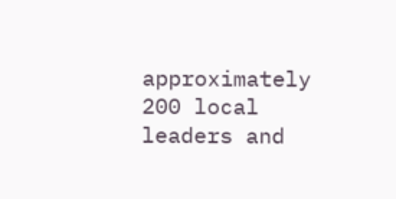approximately 200 local leaders and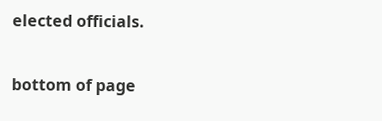elected officials.

bottom of page